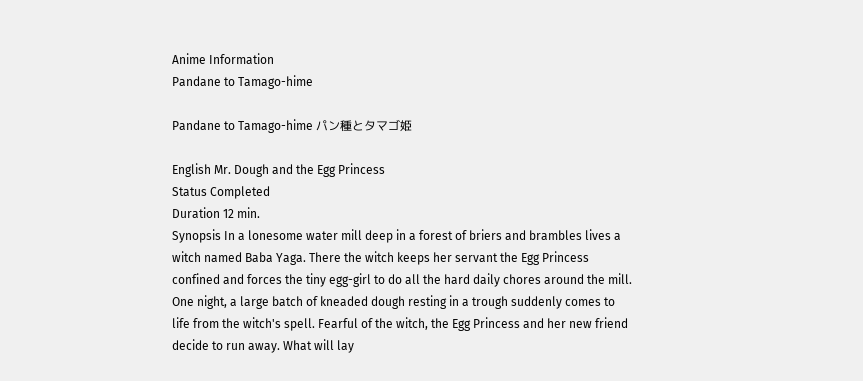Anime Information
Pandane to Tamago-hime

Pandane to Tamago-hime パン種とタマゴ姫

English Mr. Dough and the Egg Princess
Status Completed
Duration 12 min.
Synopsis In a lonesome water mill deep in a forest of briers and brambles lives a witch named Baba Yaga. There the witch keeps her servant the Egg Princess confined and forces the tiny egg-girl to do all the hard daily chores around the mill. One night, a large batch of kneaded dough resting in a trough suddenly comes to life from the witch's spell. Fearful of the witch, the Egg Princess and her new friend decide to run away. What will lay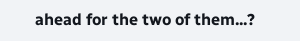ahead for the two of them...?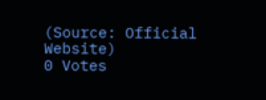(Source: Official Website)
0 Votes